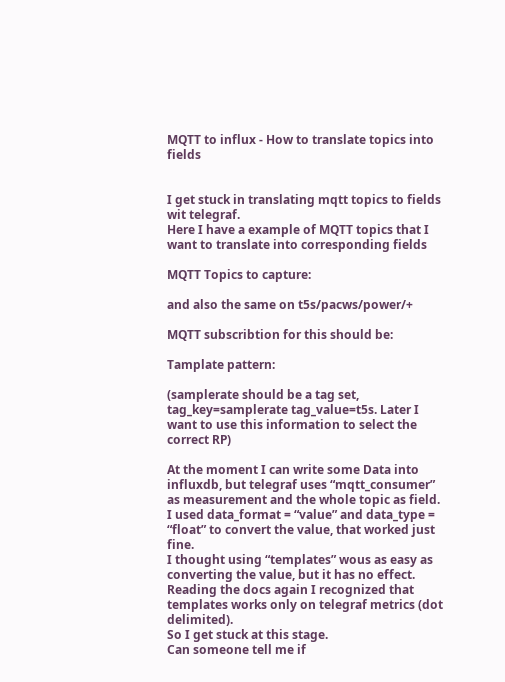MQTT to influx - How to translate topics into fields


I get stuck in translating mqtt topics to fields wit telegraf.
Here I have a example of MQTT topics that I want to translate into corresponding fields

MQTT Topics to capture:

and also the same on t5s/pacws/power/+

MQTT subscribtion for this should be:

Tamplate pattern:

(samplerate should be a tag set, tag_key=samplerate tag_value=t5s. Later I want to use this information to select the correct RP)

At the moment I can write some Data into influxdb, but telegraf uses “mqtt_consumer” as measurement and the whole topic as field.
I used data_format = “value” and data_type = “float” to convert the value, that worked just fine.
I thought using “templates” wous as easy as converting the value, but it has no effect. Reading the docs again I recognized that templates works only on telegraf metrics (dot delimited).
So I get stuck at this stage.
Can someone tell me if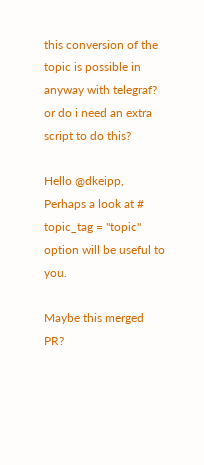this conversion of the topic is possible in anyway with telegraf? or do i need an extra script to do this?

Hello @dkeipp,
Perhaps a look at # topic_tag = "topic" option will be useful to you.

Maybe this merged PR?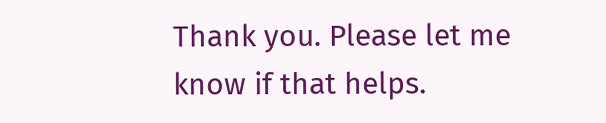Thank you. Please let me know if that helps.